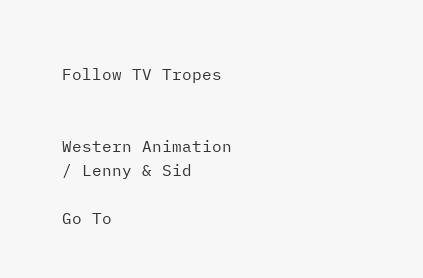Follow TV Tropes


Western Animation / Lenny & Sid

Go To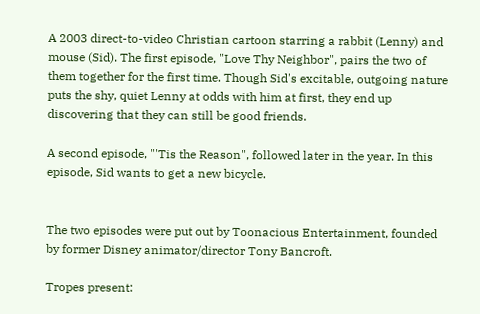A 2003 direct-to-video Christian cartoon starring a rabbit (Lenny) and mouse (Sid). The first episode, "Love Thy Neighbor", pairs the two of them together for the first time. Though Sid's excitable, outgoing nature puts the shy, quiet Lenny at odds with him at first, they end up discovering that they can still be good friends.

A second episode, "'Tis the Reason", followed later in the year. In this episode, Sid wants to get a new bicycle.


The two episodes were put out by Toonacious Entertainment, founded by former Disney animator/director Tony Bancroft.

Tropes present: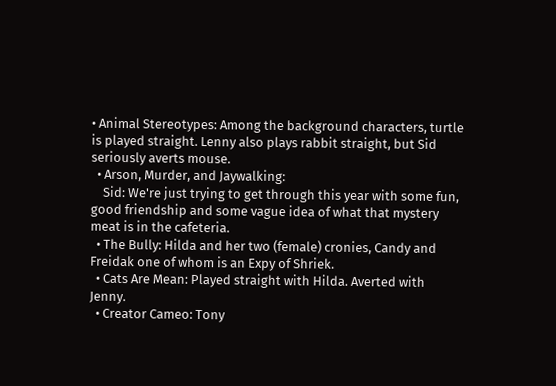• Animal Stereotypes: Among the background characters, turtle is played straight. Lenny also plays rabbit straight, but Sid seriously averts mouse.
  • Arson, Murder, and Jaywalking:
    Sid: We're just trying to get through this year with some fun, good friendship and some vague idea of what that mystery meat is in the cafeteria.
  • The Bully: Hilda and her two (female) cronies, Candy and Freidak one of whom is an Expy of Shriek.
  • Cats Are Mean: Played straight with Hilda. Averted with Jenny.
  • Creator Cameo: Tony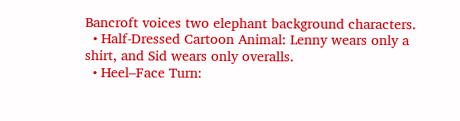Bancroft voices two elephant background characters.
  • Half-Dressed Cartoon Animal: Lenny wears only a shirt, and Sid wears only overalls.
  • Heel–Face Turn: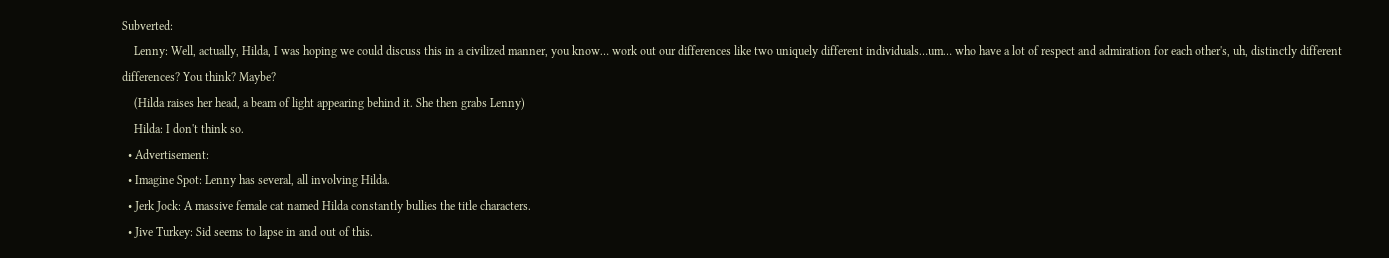Subverted:
    Lenny: Well, actually, Hilda, I was hoping we could discuss this in a civilized manner, you know… work out our differences like two uniquely different individuals…um… who have a lot of respect and admiration for each other's, uh, distinctly different differences? You think? Maybe?
    (Hilda raises her head, a beam of light appearing behind it. She then grabs Lenny)
    Hilda: I don't think so.
  • Advertisement:
  • Imagine Spot: Lenny has several, all involving Hilda.
  • Jerk Jock: A massive female cat named Hilda constantly bullies the title characters.
  • Jive Turkey: Sid seems to lapse in and out of this.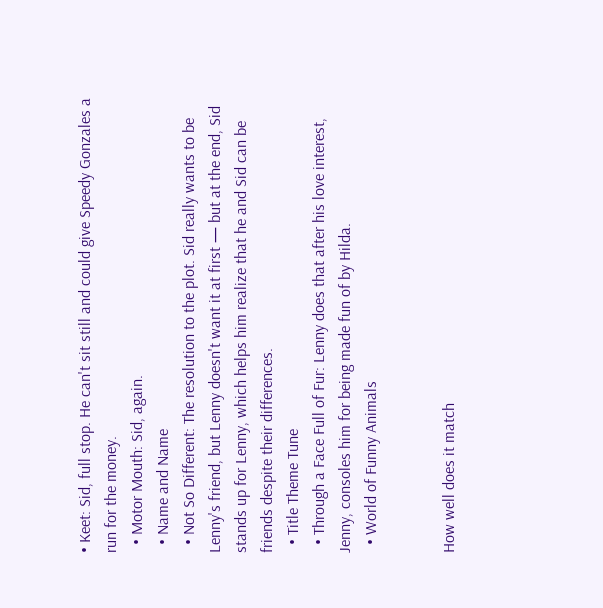• Keet: Sid, full stop. He can't sit still and could give Speedy Gonzales a run for the money.
  • Motor Mouth: Sid, again.
  • Name and Name
  • Not So Different: The resolution to the plot. Sid really wants to be Lenny's friend, but Lenny doesn't want it at first — but at the end, Sid stands up for Lenny, which helps him realize that he and Sid can be friends despite their differences.
  • Title Theme Tune
  • Through a Face Full of Fur: Lenny does that after his love interest, Jenny, consoles him for being made fun of by Hilda.
  • World of Funny Animals


How well does it match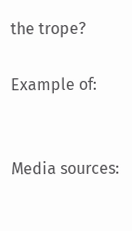the trope?

Example of:


Media sources: